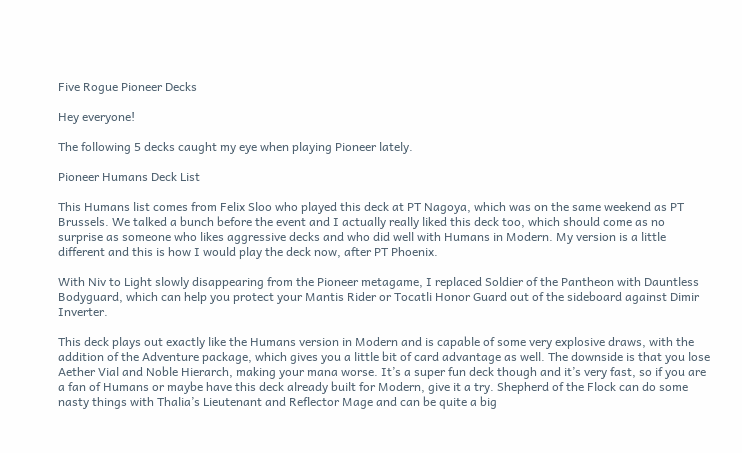Five Rogue Pioneer Decks

Hey everyone!

The following 5 decks caught my eye when playing Pioneer lately.

Pioneer Humans Deck List

This Humans list comes from Felix Sloo who played this deck at PT Nagoya, which was on the same weekend as PT Brussels. We talked a bunch before the event and I actually really liked this deck too, which should come as no surprise as someone who likes aggressive decks and who did well with Humans in Modern. My version is a little different and this is how I would play the deck now, after PT Phoenix.

With Niv to Light slowly disappearing from the Pioneer metagame, I replaced Soldier of the Pantheon with Dauntless Bodyguard, which can help you protect your Mantis Rider or Tocatli Honor Guard out of the sideboard against Dimir Inverter.

This deck plays out exactly like the Humans version in Modern and is capable of some very explosive draws, with the addition of the Adventure package, which gives you a little bit of card advantage as well. The downside is that you lose Aether Vial and Noble Hierarch, making your mana worse. It’s a super fun deck though and it’s very fast, so if you are a fan of Humans or maybe have this deck already built for Modern, give it a try. Shepherd of the Flock can do some nasty things with Thalia’s Lieutenant and Reflector Mage and can be quite a big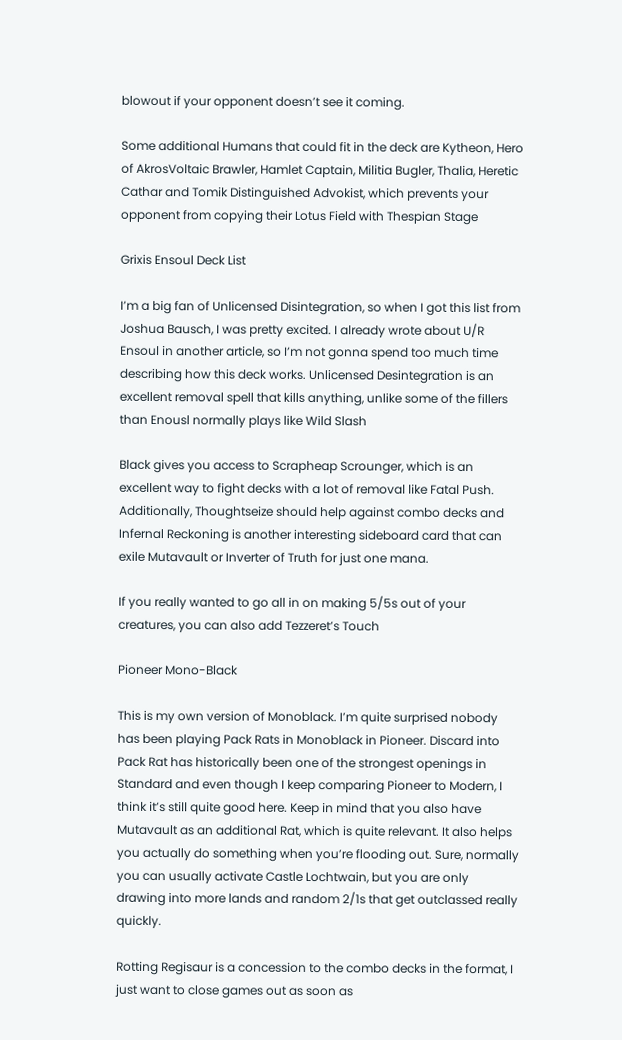blowout if your opponent doesn’t see it coming.

Some additional Humans that could fit in the deck are Kytheon, Hero of AkrosVoltaic Brawler, Hamlet Captain, Militia Bugler, Thalia, Heretic Cathar and Tomik Distinguished Advokist, which prevents your opponent from copying their Lotus Field with Thespian Stage

Grixis Ensoul Deck List

I’m a big fan of Unlicensed Disintegration, so when I got this list from Joshua Bausch, I was pretty excited. I already wrote about U/R Ensoul in another article, so I’m not gonna spend too much time describing how this deck works. Unlicensed Desintegration is an excellent removal spell that kills anything, unlike some of the fillers than Enousl normally plays like Wild Slash

Black gives you access to Scrapheap Scrounger, which is an excellent way to fight decks with a lot of removal like Fatal Push. Additionally, Thoughtseize should help against combo decks and Infernal Reckoning is another interesting sideboard card that can exile Mutavault or Inverter of Truth for just one mana.

If you really wanted to go all in on making 5/5s out of your creatures, you can also add Tezzeret’s Touch

Pioneer Mono-Black

This is my own version of Monoblack. I’m quite surprised nobody has been playing Pack Rats in Monoblack in Pioneer. Discard into Pack Rat has historically been one of the strongest openings in Standard and even though I keep comparing Pioneer to Modern, I think it’s still quite good here. Keep in mind that you also have Mutavault as an additional Rat, which is quite relevant. It also helps you actually do something when you’re flooding out. Sure, normally you can usually activate Castle Lochtwain, but you are only drawing into more lands and random 2/1s that get outclassed really quickly.

Rotting Regisaur is a concession to the combo decks in the format, I just want to close games out as soon as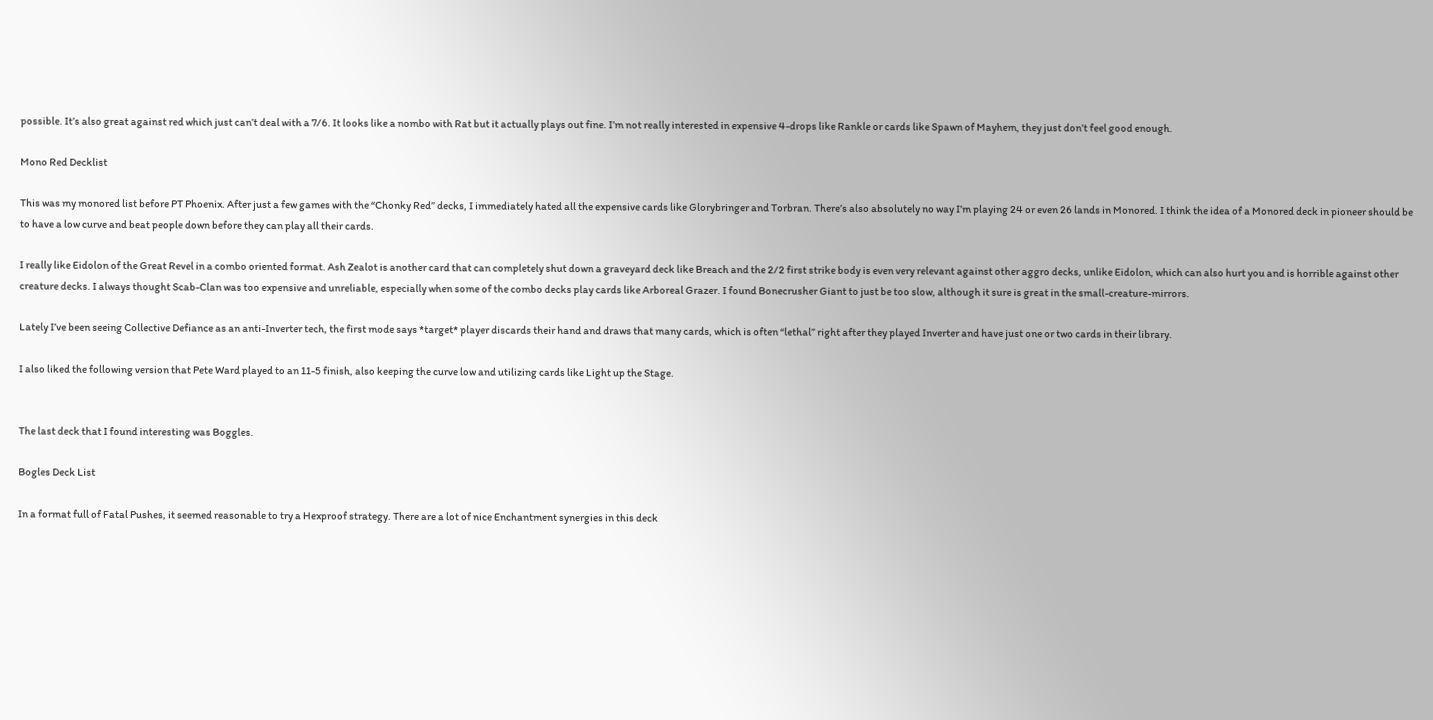possible. It’s also great against red which just can’t deal with a 7/6. It looks like a nombo with Rat but it actually plays out fine. I’m not really interested in expensive 4-drops like Rankle or cards like Spawn of Mayhem, they just don’t feel good enough.

Mono Red Decklist

This was my monored list before PT Phoenix. After just a few games with the “Chonky Red” decks, I immediately hated all the expensive cards like Glorybringer and Torbran. There’s also absolutely no way I’m playing 24 or even 26 lands in Monored. I think the idea of a Monored deck in pioneer should be to have a low curve and beat people down before they can play all their cards.

I really like Eidolon of the Great Revel in a combo oriented format. Ash Zealot is another card that can completely shut down a graveyard deck like Breach and the 2/2 first strike body is even very relevant against other aggro decks, unlike Eidolon, which can also hurt you and is horrible against other creature decks. I always thought Scab-Clan was too expensive and unreliable, especially when some of the combo decks play cards like Arboreal Grazer. I found Bonecrusher Giant to just be too slow, although it sure is great in the small-creature-mirrors.

Lately I’ve been seeing Collective Defiance as an anti-Inverter tech, the first mode says *target* player discards their hand and draws that many cards, which is often “lethal” right after they played Inverter and have just one or two cards in their library.

I also liked the following version that Pete Ward played to an 11-5 finish, also keeping the curve low and utilizing cards like Light up the Stage.


The last deck that I found interesting was Boggles.

Bogles Deck List

In a format full of Fatal Pushes, it seemed reasonable to try a Hexproof strategy. There are a lot of nice Enchantment synergies in this deck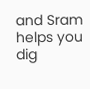and Sram helps you dig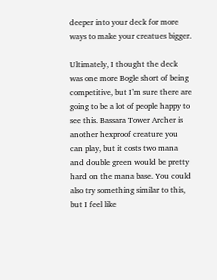deeper into your deck for more ways to make your creatues bigger.

Ultimately, I thought the deck was one more Bogle short of being competitive, but I’m sure there are going to be a lot of people happy to see this. Bassara Tower Archer is another hexproof creature you can play, but it costs two mana and double green would be pretty hard on the mana base. You could also try something similar to this, but I feel like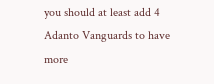you should at least add 4 Adanto Vanguards to have more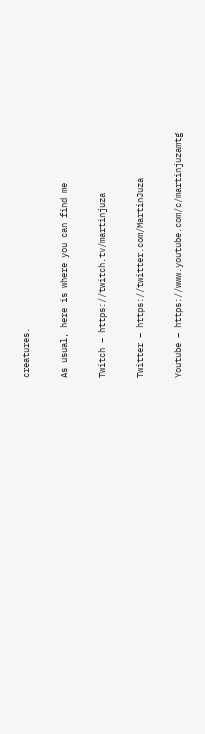creatures.

As usual, here is where you can find me

Twitch – https://twitch.tv/martinjuza

Twitter – https://twitter.com/MartinJuza

Youtube – https://www.youtube.com/c/martinjuzamtg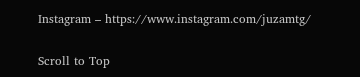Instagram – https://www.instagram.com/juzamtg/

Scroll to Top